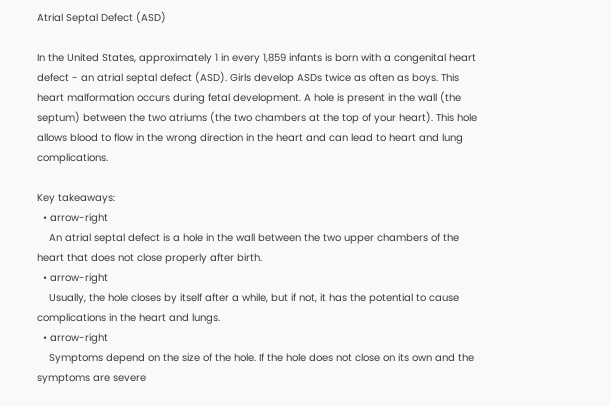Atrial Septal Defect (ASD)

In the United States, approximately 1 in every 1,859 infants is born with a congenital heart defect - an atrial septal defect (ASD). Girls develop ASDs twice as often as boys. This heart malformation occurs during fetal development. A hole is present in the wall (the septum) between the two atriums (the two chambers at the top of your heart). This hole allows blood to flow in the wrong direction in the heart and can lead to heart and lung complications.

Key takeaways:
  • arrow-right
    An atrial septal defect is a hole in the wall between the two upper chambers of the heart that does not close properly after birth.
  • arrow-right
    Usually, the hole closes by itself after a while, but if not, it has the potential to cause complications in the heart and lungs.
  • arrow-right
    Symptoms depend on the size of the hole. If the hole does not close on its own and the symptoms are severe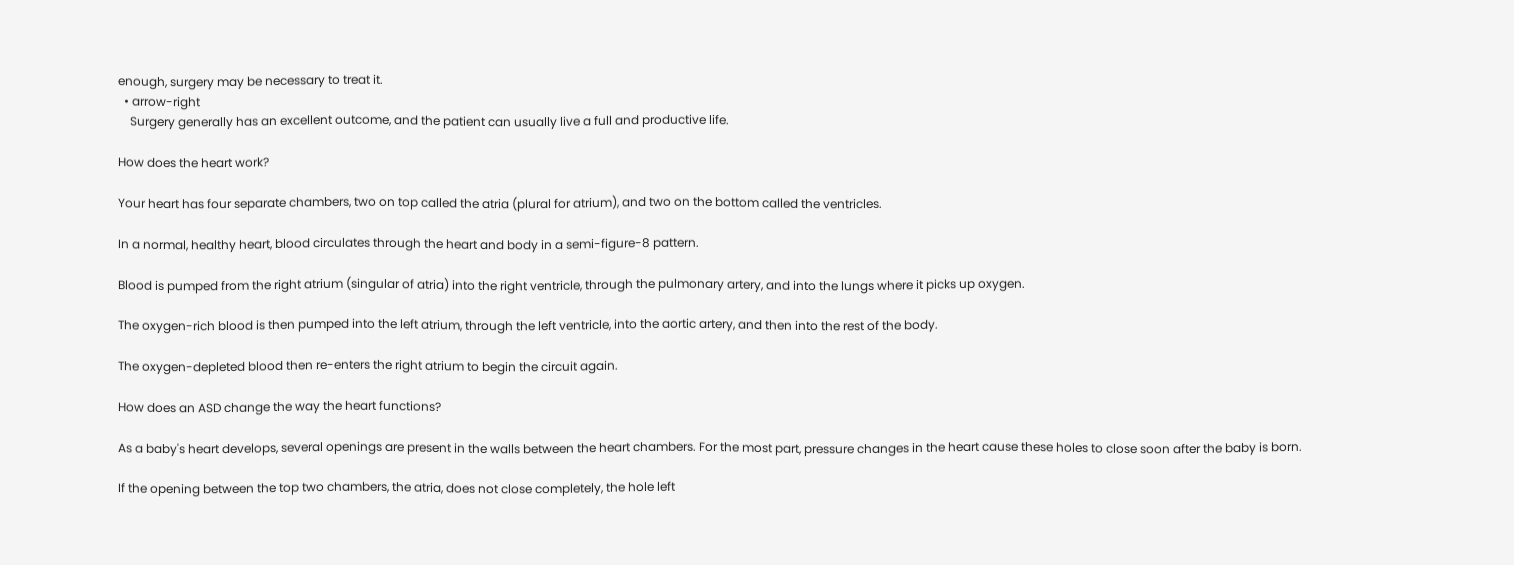enough, surgery may be necessary to treat it.
  • arrow-right
    Surgery generally has an excellent outcome, and the patient can usually live a full and productive life.

How does the heart work?

Your heart has four separate chambers, two on top called the atria (plural for atrium), and two on the bottom called the ventricles.

In a normal, healthy heart, blood circulates through the heart and body in a semi-figure-8 pattern.

Blood is pumped from the right atrium (singular of atria) into the right ventricle, through the pulmonary artery, and into the lungs where it picks up oxygen.

The oxygen-rich blood is then pumped into the left atrium, through the left ventricle, into the aortic artery, and then into the rest of the body.

The oxygen-depleted blood then re-enters the right atrium to begin the circuit again.

How does an ASD change the way the heart functions?

As a baby's heart develops, several openings are present in the walls between the heart chambers. For the most part, pressure changes in the heart cause these holes to close soon after the baby is born.

If the opening between the top two chambers, the atria, does not close completely, the hole left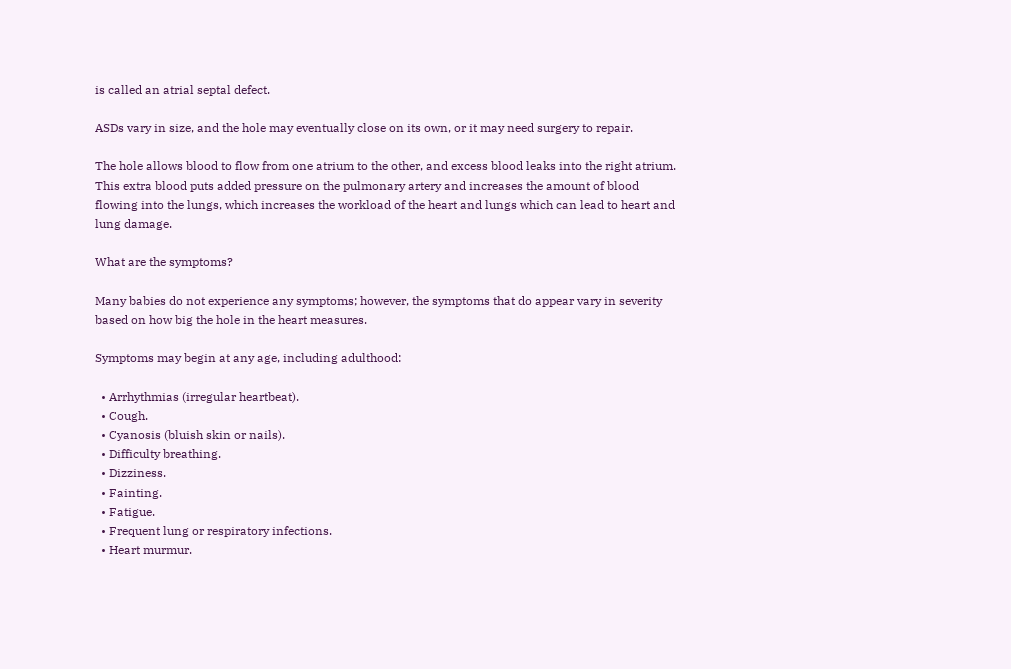is called an atrial septal defect.

ASDs vary in size, and the hole may eventually close on its own, or it may need surgery to repair.

The hole allows blood to flow from one atrium to the other, and excess blood leaks into the right atrium. This extra blood puts added pressure on the pulmonary artery and increases the amount of blood flowing into the lungs, which increases the workload of the heart and lungs which can lead to heart and lung damage.

What are the symptoms?

Many babies do not experience any symptoms; however, the symptoms that do appear vary in severity based on how big the hole in the heart measures.

Symptoms may begin at any age, including adulthood:

  • Arrhythmias (irregular heartbeat).
  • Cough.
  • Cyanosis (bluish skin or nails).
  • Difficulty breathing.
  • Dizziness.
  • Fainting.
  • Fatigue.
  • Frequent lung or respiratory infections.
  • Heart murmur.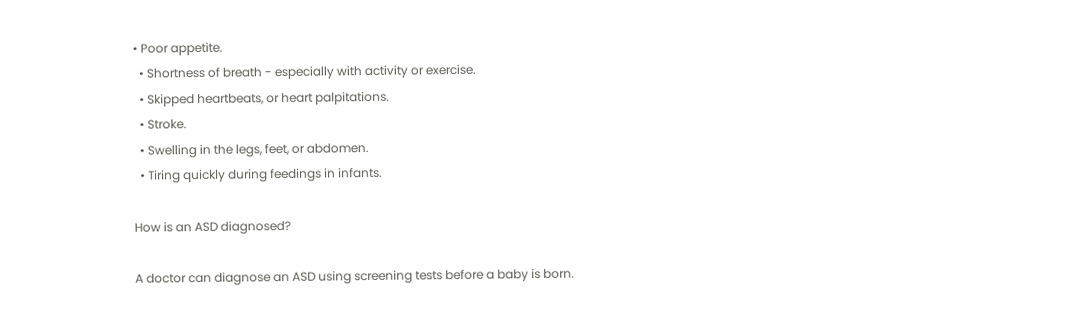• Poor appetite.
  • Shortness of breath - especially with activity or exercise.
  • Skipped heartbeats, or heart palpitations.
  • Stroke.
  • Swelling in the legs, feet, or abdomen.
  • Tiring quickly during feedings in infants.

How is an ASD diagnosed?

A doctor can diagnose an ASD using screening tests before a baby is born.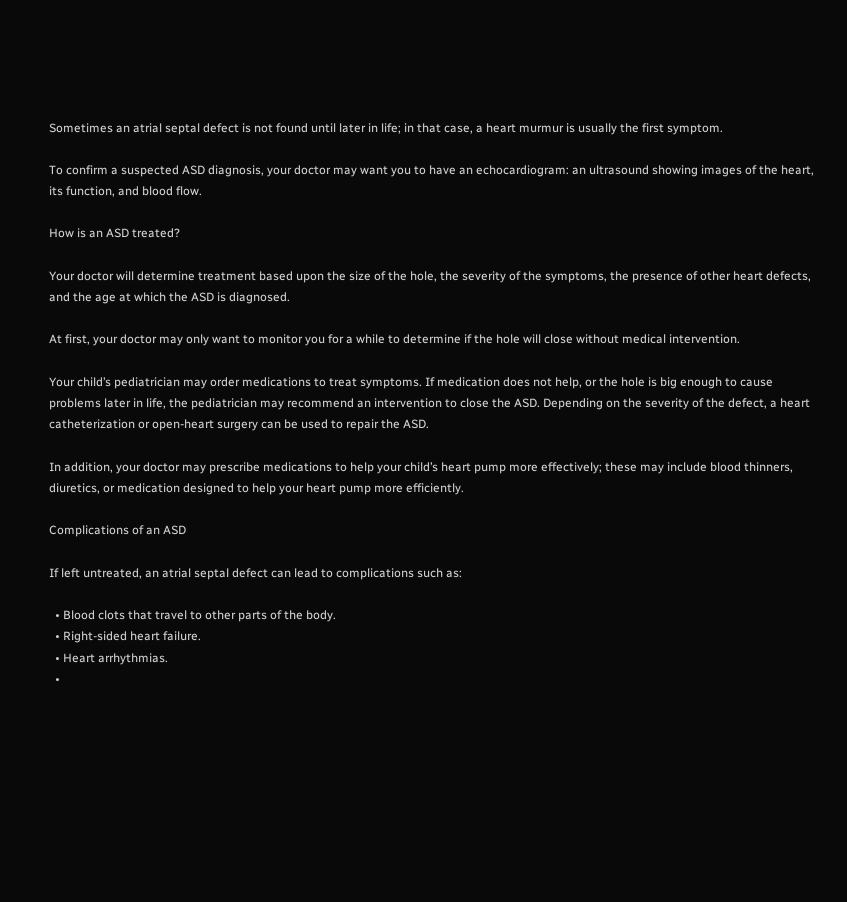Sometimes an atrial septal defect is not found until later in life; in that case, a heart murmur is usually the first symptom.

To confirm a suspected ASD diagnosis, your doctor may want you to have an echocardiogram: an ultrasound showing images of the heart, its function, and blood flow.

How is an ASD treated?

Your doctor will determine treatment based upon the size of the hole, the severity of the symptoms, the presence of other heart defects, and the age at which the ASD is diagnosed.

At first, your doctor may only want to monitor you for a while to determine if the hole will close without medical intervention.

Your child’s pediatrician may order medications to treat symptoms. If medication does not help, or the hole is big enough to cause problems later in life, the pediatrician may recommend an intervention to close the ASD. Depending on the severity of the defect, a heart catheterization or open-heart surgery can be used to repair the ASD.

In addition, your doctor may prescribe medications to help your child’s heart pump more effectively; these may include blood thinners, diuretics, or medication designed to help your heart pump more efficiently.

Complications of an ASD

If left untreated, an atrial septal defect can lead to complications such as:

  • Blood clots that travel to other parts of the body.
  • Right-sided heart failure.
  • Heart arrhythmias.
  •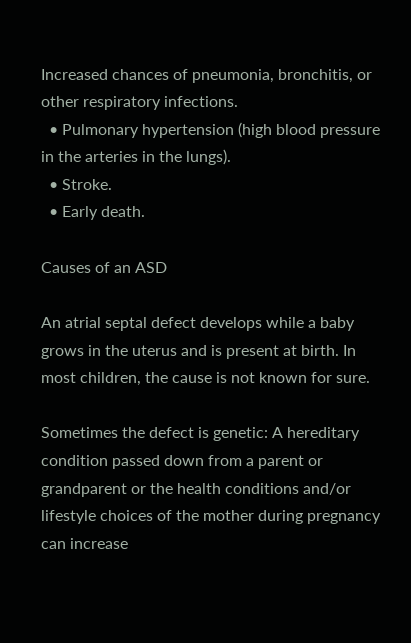Increased chances of pneumonia, bronchitis, or other respiratory infections.
  • Pulmonary hypertension (high blood pressure in the arteries in the lungs).
  • Stroke.
  • Early death.

Causes of an ASD

An atrial septal defect develops while a baby grows in the uterus and is present at birth. In most children, the cause is not known for sure.

Sometimes the defect is genetic: A hereditary condition passed down from a parent or grandparent or the health conditions and/or lifestyle choices of the mother during pregnancy can increase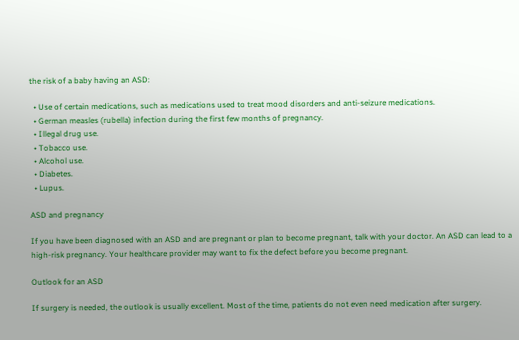the risk of a baby having an ASD:

  • Use of certain medications, such as medications used to treat mood disorders and anti-seizure medications.
  • German measles (rubella) infection during the first few months of pregnancy.
  • Illegal drug use.
  • Tobacco use.
  • Alcohol use.
  • Diabetes.
  • Lupus.

ASD and pregnancy

If you have been diagnosed with an ASD and are pregnant or plan to become pregnant, talk with your doctor. An ASD can lead to a high-risk pregnancy. Your healthcare provider may want to fix the defect before you become pregnant.

Outlook for an ASD

If surgery is needed, the outlook is usually excellent. Most of the time, patients do not even need medication after surgery.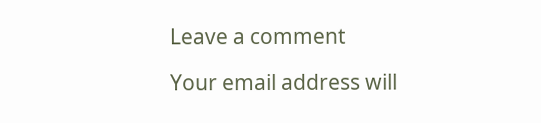Leave a comment

Your email address will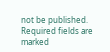not be published. Required fields are marked